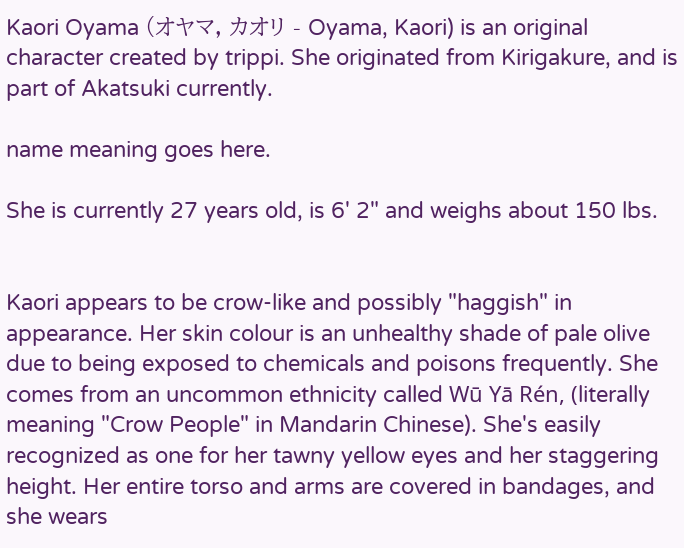Kaori Oyama (オヤマ, カオリ - Oyama, Kaori) is an original character created by trippi. She originated from Kirigakure, and is part of Akatsuki currently.

name meaning goes here.

She is currently 27 years old, is 6' 2" and weighs about 150 lbs.


Kaori appears to be crow-like and possibly "haggish" in appearance. Her skin colour is an unhealthy shade of pale olive due to being exposed to chemicals and poisons frequently. She comes from an uncommon ethnicity called Wū Yā Rén, (literally meaning "Crow People" in Mandarin Chinese). She's easily recognized as one for her tawny yellow eyes and her staggering height. Her entire torso and arms are covered in bandages, and she wears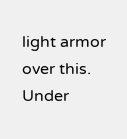light armor over this. Under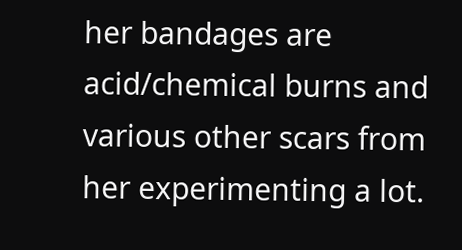her bandages are acid/chemical burns and various other scars from her experimenting a lot.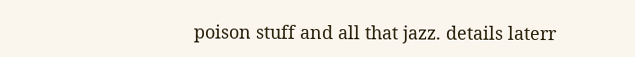poison stuff and all that jazz. details laterr